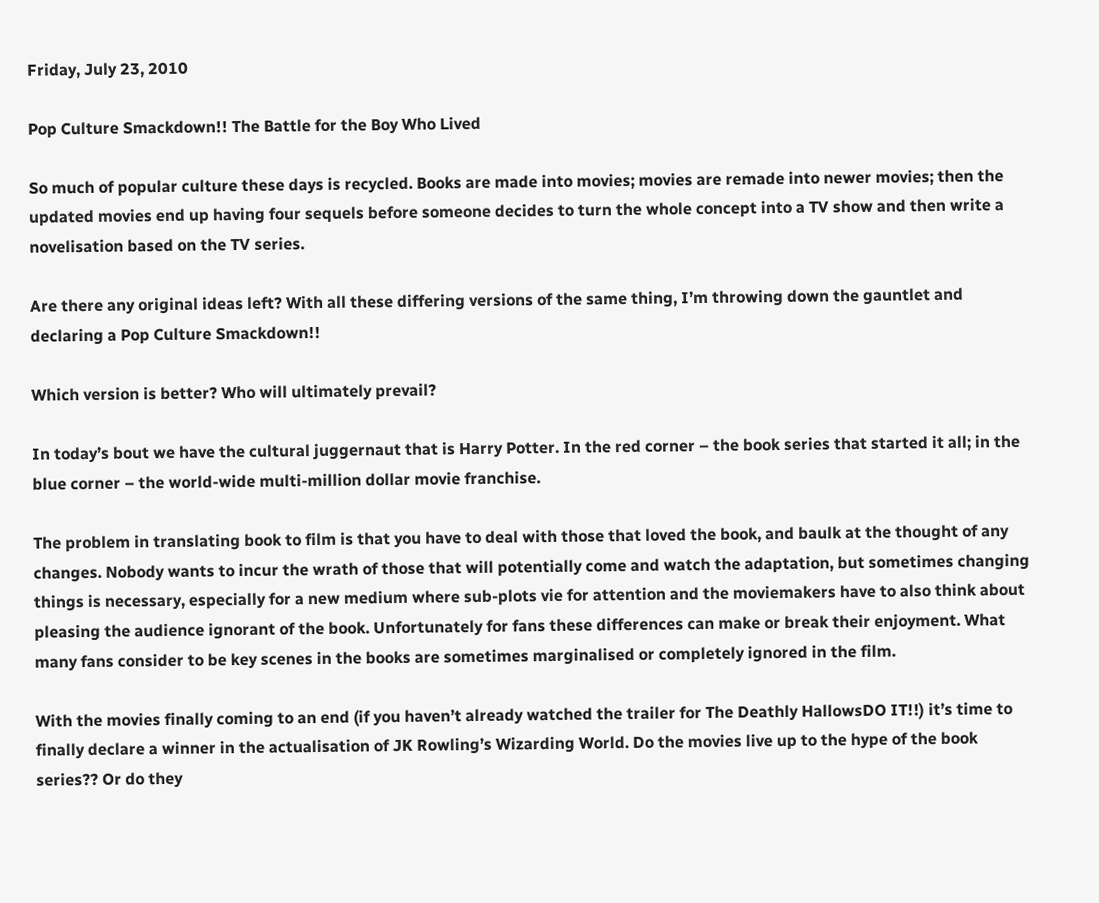Friday, July 23, 2010

Pop Culture Smackdown!! The Battle for the Boy Who Lived

So much of popular culture these days is recycled. Books are made into movies; movies are remade into newer movies; then the updated movies end up having four sequels before someone decides to turn the whole concept into a TV show and then write a novelisation based on the TV series.

Are there any original ideas left? With all these differing versions of the same thing, I’m throwing down the gauntlet and declaring a Pop Culture Smackdown!!

Which version is better? Who will ultimately prevail?

In today’s bout we have the cultural juggernaut that is Harry Potter. In the red corner – the book series that started it all; in the blue corner – the world-wide multi-million dollar movie franchise.

The problem in translating book to film is that you have to deal with those that loved the book, and baulk at the thought of any changes. Nobody wants to incur the wrath of those that will potentially come and watch the adaptation, but sometimes changing things is necessary, especially for a new medium where sub-plots vie for attention and the moviemakers have to also think about pleasing the audience ignorant of the book. Unfortunately for fans these differences can make or break their enjoyment. What many fans consider to be key scenes in the books are sometimes marginalised or completely ignored in the film.

With the movies finally coming to an end (if you haven’t already watched the trailer for The Deathly HallowsDO IT!!) it’s time to finally declare a winner in the actualisation of JK Rowling’s Wizarding World. Do the movies live up to the hype of the book series?? Or do they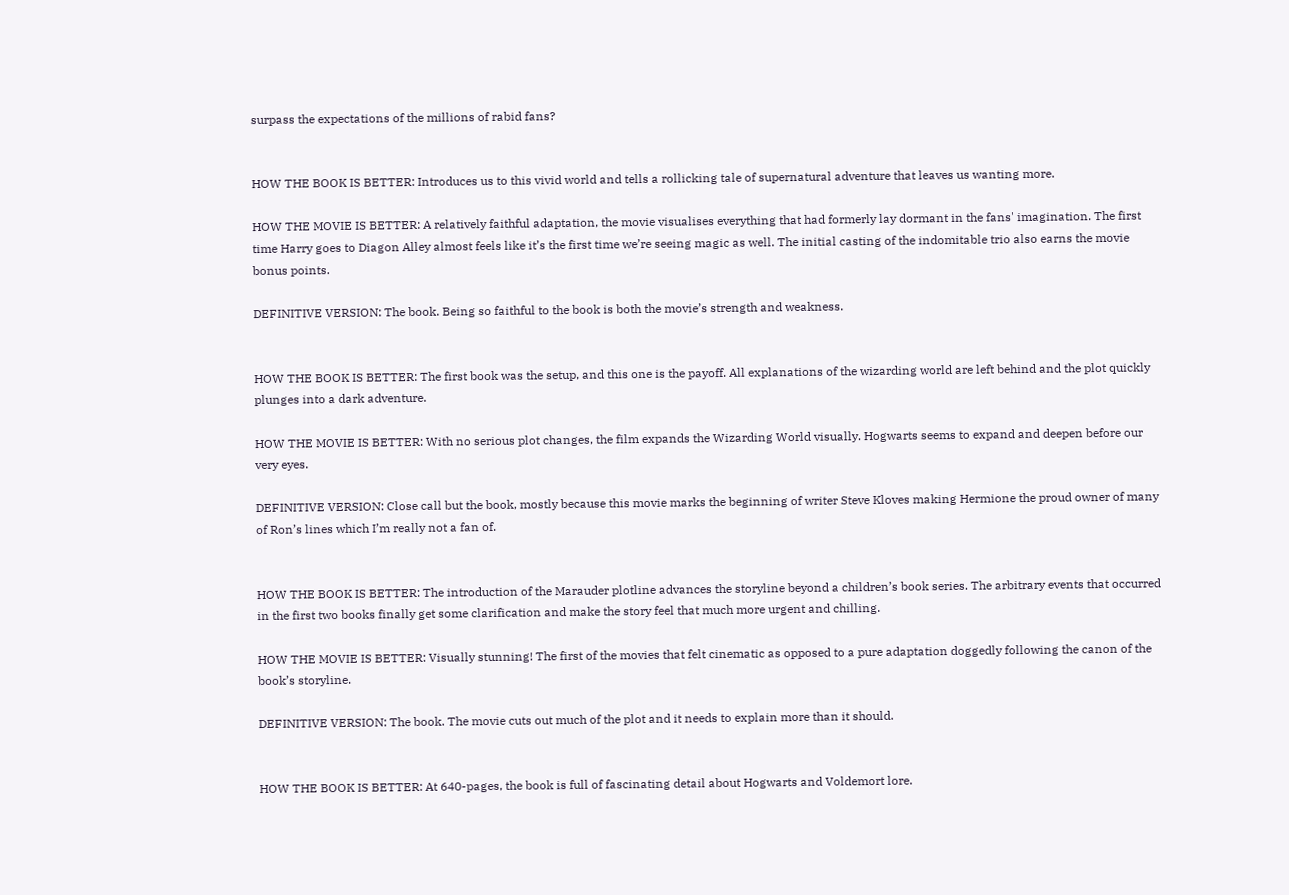surpass the expectations of the millions of rabid fans?


HOW THE BOOK IS BETTER: Introduces us to this vivid world and tells a rollicking tale of supernatural adventure that leaves us wanting more.

HOW THE MOVIE IS BETTER: A relatively faithful adaptation, the movie visualises everything that had formerly lay dormant in the fans' imagination. The first time Harry goes to Diagon Alley almost feels like it’s the first time we’re seeing magic as well. The initial casting of the indomitable trio also earns the movie bonus points.

DEFINITIVE VERSION: The book. Being so faithful to the book is both the movie’s strength and weakness.


HOW THE BOOK IS BETTER: The first book was the setup, and this one is the payoff. All explanations of the wizarding world are left behind and the plot quickly plunges into a dark adventure.

HOW THE MOVIE IS BETTER: With no serious plot changes, the film expands the Wizarding World visually. Hogwarts seems to expand and deepen before our very eyes.

DEFINITIVE VERSION: Close call but the book, mostly because this movie marks the beginning of writer Steve Kloves making Hermione the proud owner of many of Ron’s lines which I’m really not a fan of.


HOW THE BOOK IS BETTER: The introduction of the Marauder plotline advances the storyline beyond a children’s book series. The arbitrary events that occurred in the first two books finally get some clarification and make the story feel that much more urgent and chilling.

HOW THE MOVIE IS BETTER: Visually stunning! The first of the movies that felt cinematic as opposed to a pure adaptation doggedly following the canon of the book’s storyline.

DEFINITIVE VERSION: The book. The movie cuts out much of the plot and it needs to explain more than it should.


HOW THE BOOK IS BETTER: At 640-pages, the book is full of fascinating detail about Hogwarts and Voldemort lore.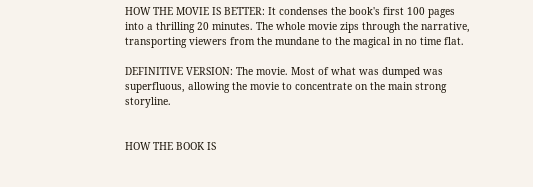HOW THE MOVIE IS BETTER: It condenses the book's first 100 pages into a thrilling 20 minutes. The whole movie zips through the narrative, transporting viewers from the mundane to the magical in no time flat.

DEFINITIVE VERSION: The movie. Most of what was dumped was superfluous, allowing the movie to concentrate on the main strong storyline.


HOW THE BOOK IS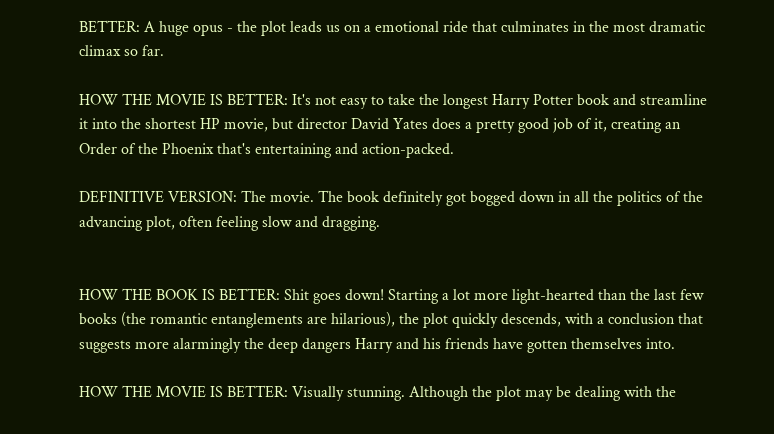BETTER: A huge opus - the plot leads us on a emotional ride that culminates in the most dramatic climax so far.

HOW THE MOVIE IS BETTER: It's not easy to take the longest Harry Potter book and streamline it into the shortest HP movie, but director David Yates does a pretty good job of it, creating an Order of the Phoenix that's entertaining and action-packed.

DEFINITIVE VERSION: The movie. The book definitely got bogged down in all the politics of the advancing plot, often feeling slow and dragging.


HOW THE BOOK IS BETTER: Shit goes down! Starting a lot more light-hearted than the last few books (the romantic entanglements are hilarious), the plot quickly descends, with a conclusion that suggests more alarmingly the deep dangers Harry and his friends have gotten themselves into.

HOW THE MOVIE IS BETTER: Visually stunning. Although the plot may be dealing with the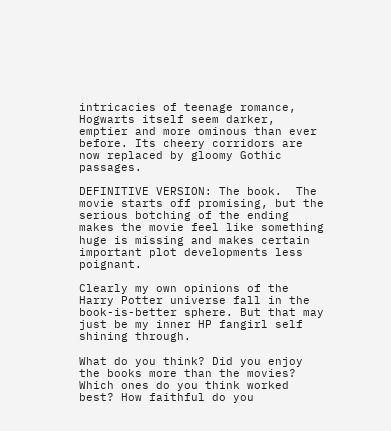intricacies of teenage romance, Hogwarts itself seem darker, emptier and more ominous than ever before. Its cheery corridors are now replaced by gloomy Gothic passages.

DEFINITIVE VERSION: The book.  The movie starts off promising, but the serious botching of the ending makes the movie feel like something huge is missing and makes certain important plot developments less poignant.

Clearly my own opinions of the Harry Potter universe fall in the book-is-better sphere. But that may just be my inner HP fangirl self shining through.

What do you think? Did you enjoy the books more than the movies? Which ones do you think worked best? How faithful do you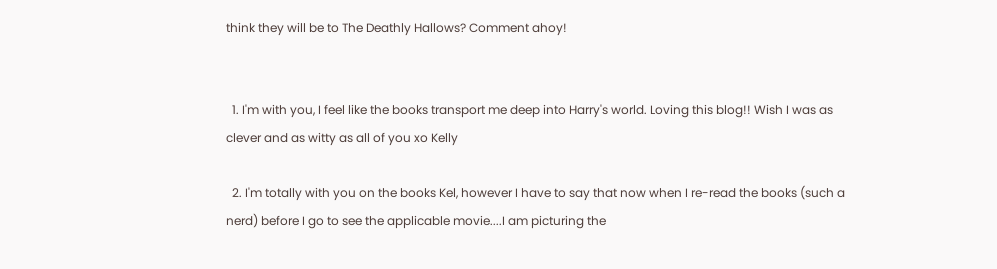think they will be to The Deathly Hallows? Comment ahoy!


  1. I'm with you, I feel like the books transport me deep into Harry's world. Loving this blog!! Wish I was as clever and as witty as all of you xo Kelly

  2. I'm totally with you on the books Kel, however I have to say that now when I re-read the books (such a nerd) before I go to see the applicable movie....I am picturing the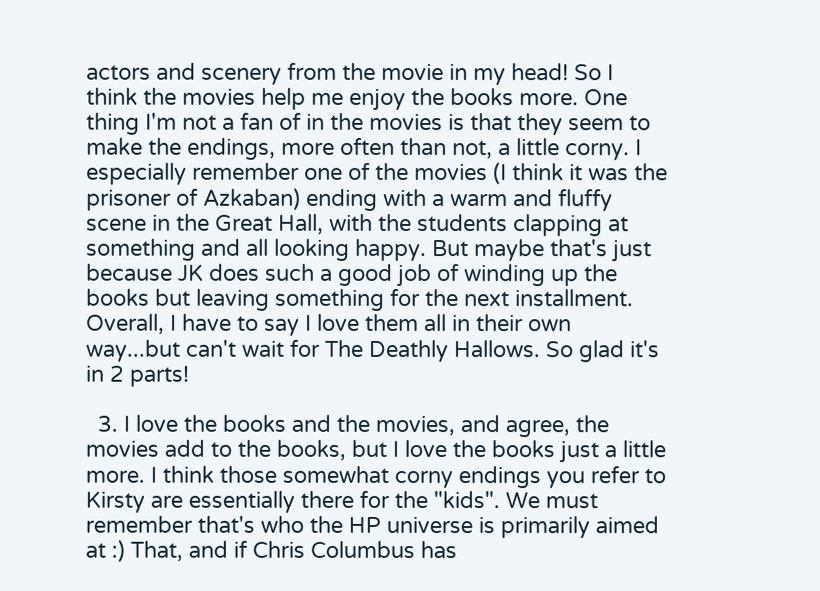actors and scenery from the movie in my head! So I think the movies help me enjoy the books more. One thing I'm not a fan of in the movies is that they seem to make the endings, more often than not, a little corny. I especially remember one of the movies (I think it was the prisoner of Azkaban) ending with a warm and fluffy scene in the Great Hall, with the students clapping at something and all looking happy. But maybe that's just because JK does such a good job of winding up the books but leaving something for the next installment. Overall, I have to say I love them all in their own way...but can't wait for The Deathly Hallows. So glad it's in 2 parts!

  3. I love the books and the movies, and agree, the movies add to the books, but I love the books just a little more. I think those somewhat corny endings you refer to Kirsty are essentially there for the "kids". We must remember that's who the HP universe is primarily aimed at :) That, and if Chris Columbus has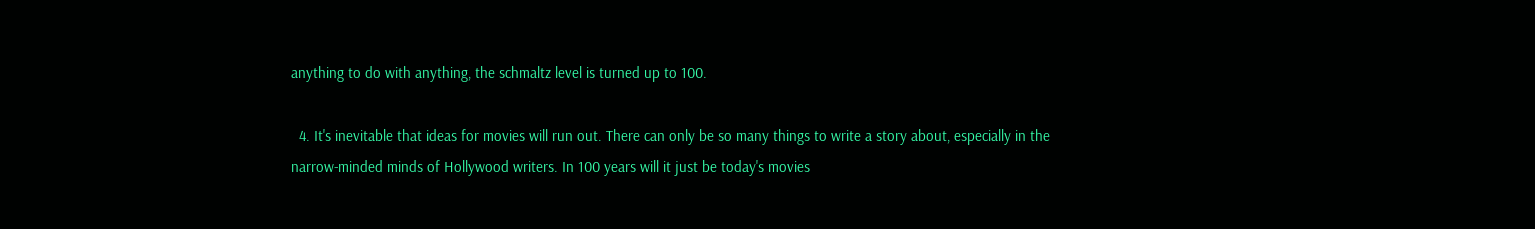anything to do with anything, the schmaltz level is turned up to 100.

  4. It's inevitable that ideas for movies will run out. There can only be so many things to write a story about, especially in the narrow-minded minds of Hollywood writers. In 100 years will it just be today's movies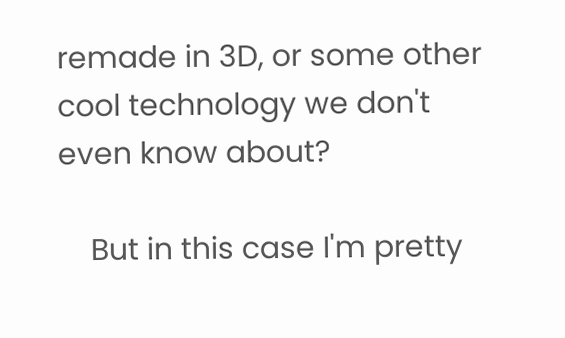remade in 3D, or some other cool technology we don't even know about?

    But in this case I'm pretty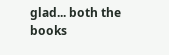glad... both the books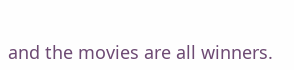and the movies are all winners.